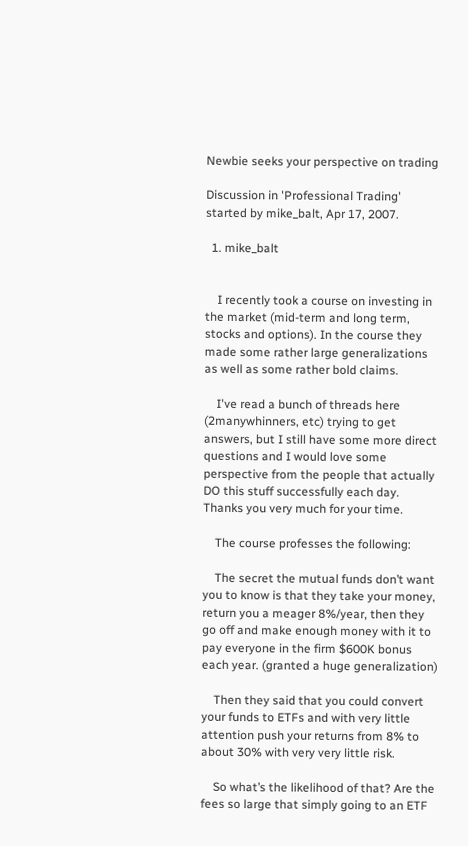Newbie seeks your perspective on trading

Discussion in 'Professional Trading' started by mike_balt, Apr 17, 2007.

  1. mike_balt


    I recently took a course on investing in the market (mid-term and long term, stocks and options). In the course they made some rather large generalizations as well as some rather bold claims.

    I've read a bunch of threads here (2manywhinners, etc) trying to get answers, but I still have some more direct questions and I would love some perspective from the people that actually DO this stuff successfully each day. Thanks you very much for your time.

    The course professes the following:

    The secret the mutual funds don’t want you to know is that they take your money, return you a meager 8%/year, then they go off and make enough money with it to pay everyone in the firm $600K bonus each year. (granted a huge generalization)

    Then they said that you could convert your funds to ETFs and with very little attention push your returns from 8% to about 30% with very very little risk.

    So what’s the likelihood of that? Are the fees so large that simply going to an ETF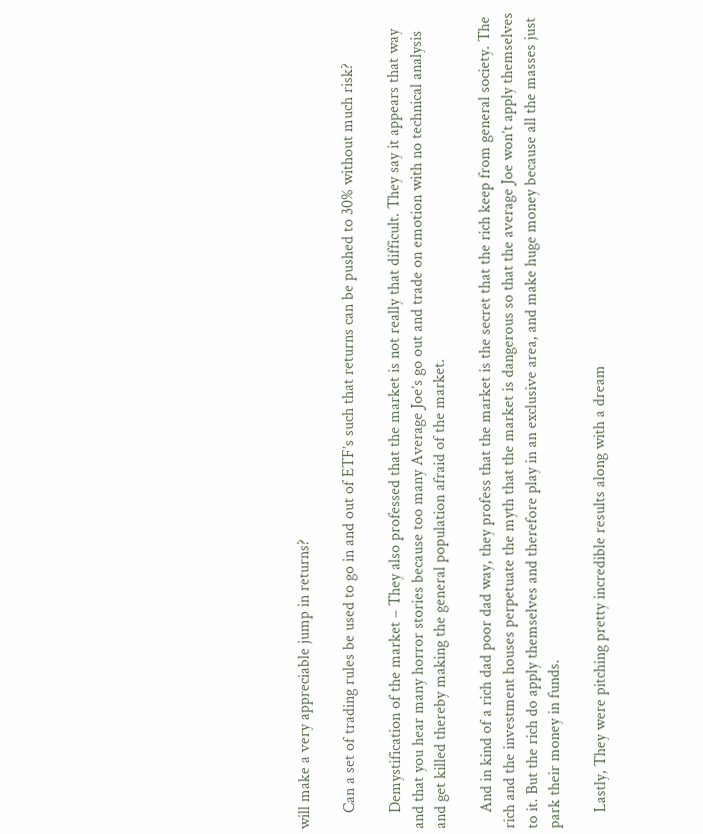will make a very appreciable jump in returns?

    Can a set of trading rules be used to go in and out of ETF’s such that returns can be pushed to 30% without much risk?

    Demystification of the market – They also professed that the market is not really that difficult. They say it appears that way and that you hear many horror stories because too many Average Joe’s go out and trade on emotion with no technical analysis and get killed thereby making the general population afraid of the market.

    And in kind of a rich dad poor dad way, they profess that the market is the secret that the rich keep from general society. The rich and the investment houses perpetuate the myth that the market is dangerous so that the average Joe won’t apply themselves to it. But the rich do apply themselves and therefore play in an exclusive area, and make huge money because all the masses just park their money in funds.

    Lastly, They were pitching pretty incredible results along with a dream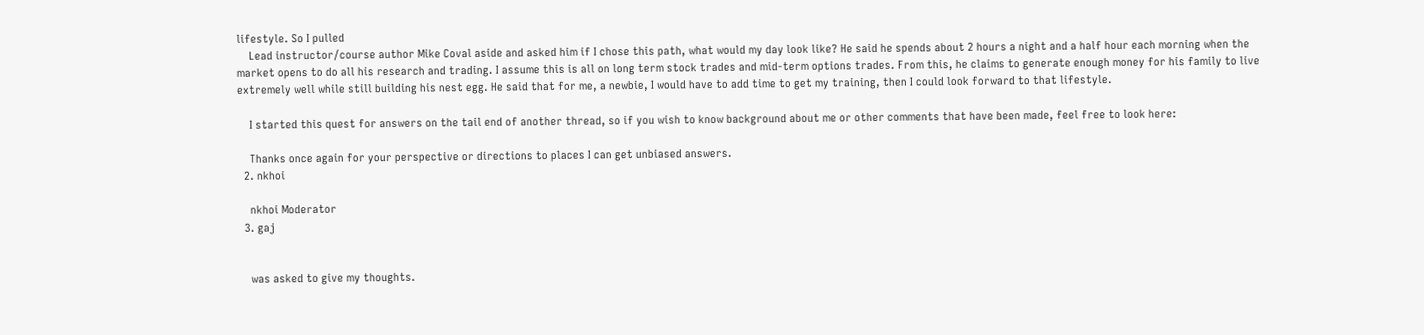lifestyle. So I pulled
    Lead instructor/course author Mike Coval aside and asked him if I chose this path, what would my day look like? He said he spends about 2 hours a night and a half hour each morning when the market opens to do all his research and trading. I assume this is all on long term stock trades and mid-term options trades. From this, he claims to generate enough money for his family to live extremely well while still building his nest egg. He said that for me, a newbie, I would have to add time to get my training, then I could look forward to that lifestyle.

    I started this quest for answers on the tail end of another thread, so if you wish to know background about me or other comments that have been made, feel free to look here:

    Thanks once again for your perspective or directions to places I can get unbiased answers.
  2. nkhoi

    nkhoi Moderator
  3. gaj


    was asked to give my thoughts.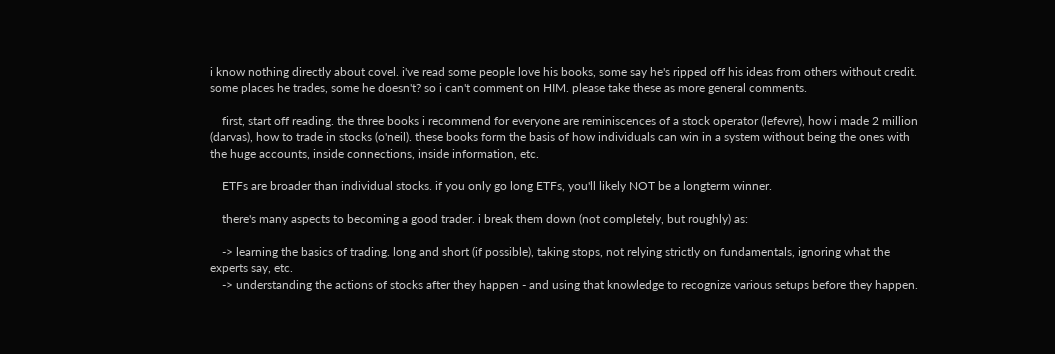i know nothing directly about covel. i've read some people love his books, some say he's ripped off his ideas from others without credit. some places he trades, some he doesn't? so i can't comment on HIM. please take these as more general comments.

    first, start off reading. the three books i recommend for everyone are reminiscences of a stock operator (lefevre), how i made 2 million (darvas), how to trade in stocks (o'neil). these books form the basis of how individuals can win in a system without being the ones with the huge accounts, inside connections, inside information, etc.

    ETFs are broader than individual stocks. if you only go long ETFs, you'll likely NOT be a longterm winner.

    there's many aspects to becoming a good trader. i break them down (not completely, but roughly) as:

    -> learning the basics of trading. long and short (if possible), taking stops, not relying strictly on fundamentals, ignoring what the experts say, etc.
    -> understanding the actions of stocks after they happen - and using that knowledge to recognize various setups before they happen.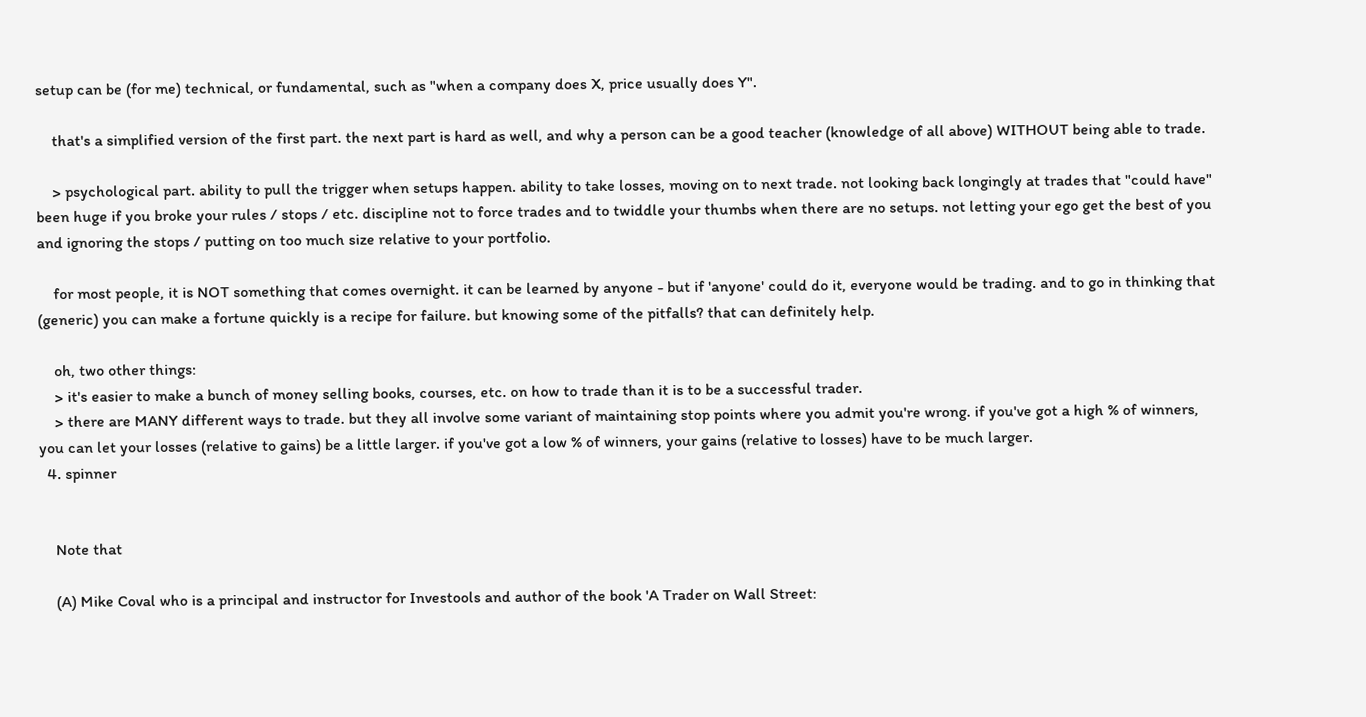setup can be (for me) technical, or fundamental, such as "when a company does X, price usually does Y".

    that's a simplified version of the first part. the next part is hard as well, and why a person can be a good teacher (knowledge of all above) WITHOUT being able to trade.

    > psychological part. ability to pull the trigger when setups happen. ability to take losses, moving on to next trade. not looking back longingly at trades that "could have" been huge if you broke your rules / stops / etc. discipline not to force trades and to twiddle your thumbs when there are no setups. not letting your ego get the best of you and ignoring the stops / putting on too much size relative to your portfolio.

    for most people, it is NOT something that comes overnight. it can be learned by anyone - but if 'anyone' could do it, everyone would be trading. and to go in thinking that (generic) you can make a fortune quickly is a recipe for failure. but knowing some of the pitfalls? that can definitely help.

    oh, two other things:
    > it's easier to make a bunch of money selling books, courses, etc. on how to trade than it is to be a successful trader.
    > there are MANY different ways to trade. but they all involve some variant of maintaining stop points where you admit you're wrong. if you've got a high % of winners, you can let your losses (relative to gains) be a little larger. if you've got a low % of winners, your gains (relative to losses) have to be much larger.
  4. spinner


    Note that

    (A) Mike Coval who is a principal and instructor for Investools and author of the book 'A Trader on Wall Street: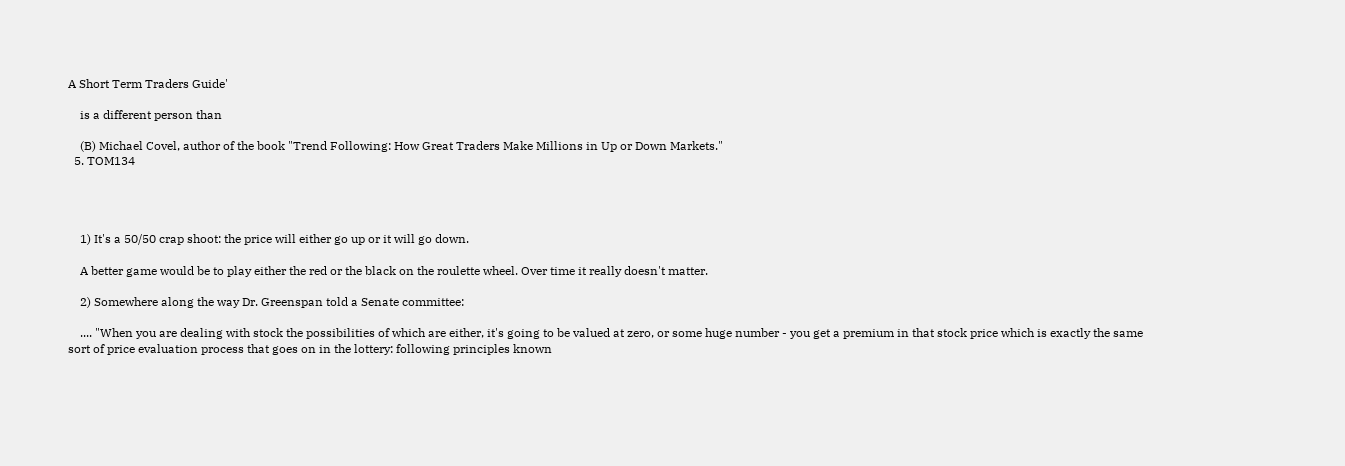A Short Term Traders Guide'

    is a different person than

    (B) Michael Covel, author of the book "Trend Following: How Great Traders Make Millions in Up or Down Markets."
  5. TOM134




    1) It's a 50/50 crap shoot: the price will either go up or it will go down.

    A better game would be to play either the red or the black on the roulette wheel. Over time it really doesn't matter.

    2) Somewhere along the way Dr. Greenspan told a Senate committee:

    .... "When you are dealing with stock the possibilities of which are either, it's going to be valued at zero, or some huge number - you get a premium in that stock price which is exactly the same sort of price evaluation process that goes on in the lottery: following principles known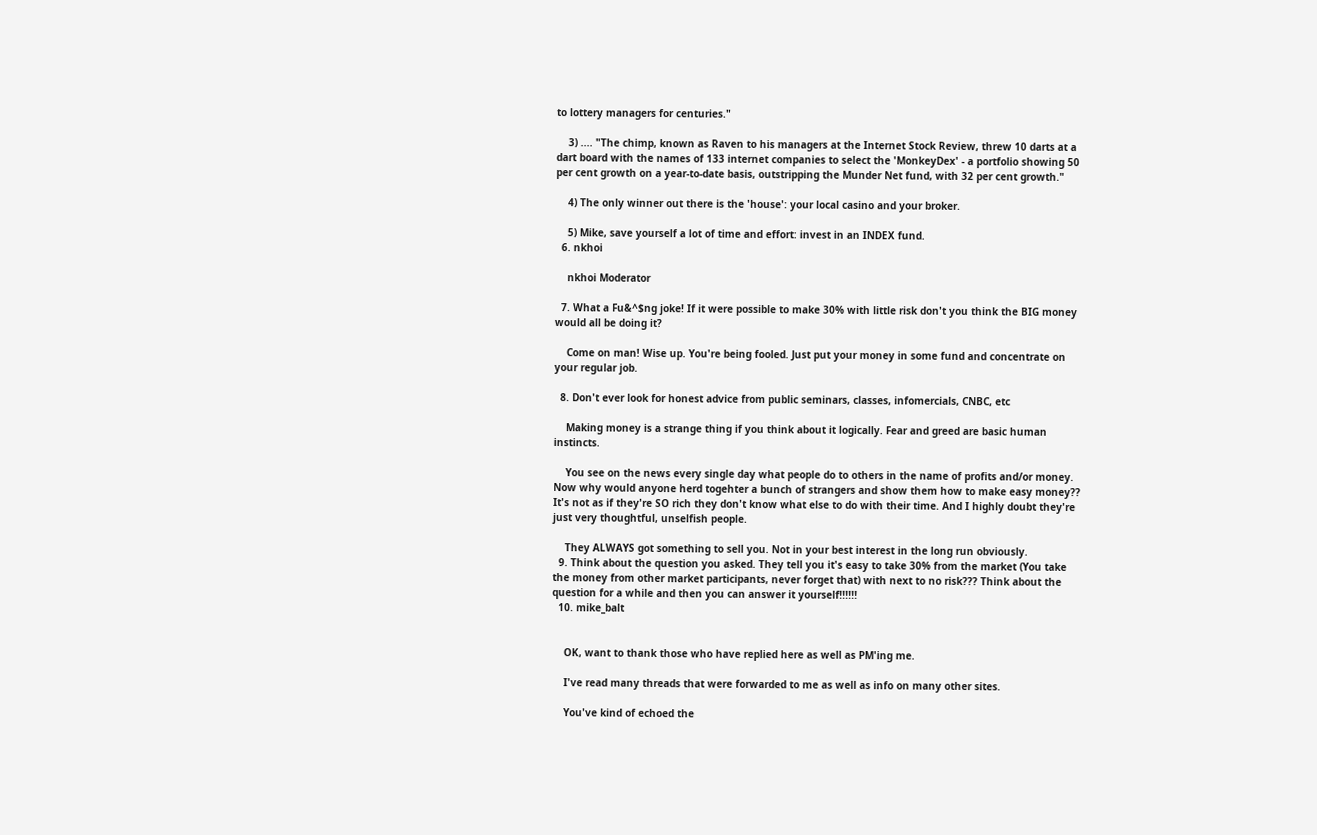to lottery managers for centuries."

    3) .... "The chimp, known as Raven to his managers at the Internet Stock Review, threw 10 darts at a dart board with the names of 133 internet companies to select the 'MonkeyDex' - a portfolio showing 50 per cent growth on a year-to-date basis, outstripping the Munder Net fund, with 32 per cent growth."

    4) The only winner out there is the 'house': your local casino and your broker.

    5) Mike, save yourself a lot of time and effort: invest in an INDEX fund.
  6. nkhoi

    nkhoi Moderator

  7. What a Fu&^$ng joke! If it were possible to make 30% with little risk don't you think the BIG money would all be doing it?

    Come on man! Wise up. You're being fooled. Just put your money in some fund and concentrate on your regular job.

  8. Don't ever look for honest advice from public seminars, classes, infomercials, CNBC, etc

    Making money is a strange thing if you think about it logically. Fear and greed are basic human instincts.

    You see on the news every single day what people do to others in the name of profits and/or money. Now why would anyone herd togehter a bunch of strangers and show them how to make easy money?? It's not as if they're SO rich they don't know what else to do with their time. And I highly doubt they're just very thoughtful, unselfish people.

    They ALWAYS got something to sell you. Not in your best interest in the long run obviously.
  9. Think about the question you asked. They tell you it's easy to take 30% from the market (You take the money from other market participants, never forget that) with next to no risk??? Think about the question for a while and then you can answer it yourself!!!!!!
  10. mike_balt


    OK, want to thank those who have replied here as well as PM'ing me.

    I've read many threads that were forwarded to me as well as info on many other sites.

    You've kind of echoed the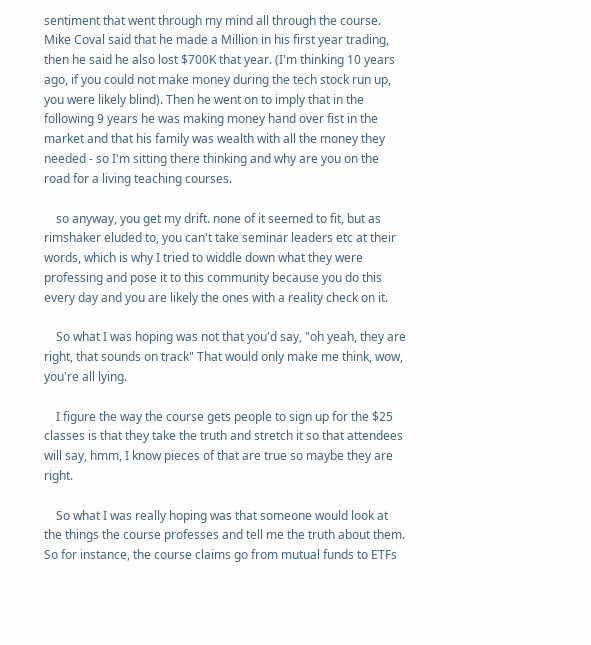sentiment that went through my mind all through the course. Mike Coval said that he made a Million in his first year trading, then he said he also lost $700K that year. (I'm thinking 10 years ago, if you could not make money during the tech stock run up, you were likely blind). Then he went on to imply that in the following 9 years he was making money hand over fist in the market and that his family was wealth with all the money they needed - so I'm sitting there thinking and why are you on the road for a living teaching courses.

    so anyway, you get my drift. none of it seemed to fit, but as rimshaker eluded to, you can't take seminar leaders etc at their words, which is why I tried to widdle down what they were professing and pose it to this community because you do this every day and you are likely the ones with a reality check on it.

    So what I was hoping was not that you'd say, "oh yeah, they are right, that sounds on track" That would only make me think, wow, you're all lying.

    I figure the way the course gets people to sign up for the $25 classes is that they take the truth and stretch it so that attendees will say, hmm, I know pieces of that are true so maybe they are right.

    So what I was really hoping was that someone would look at the things the course professes and tell me the truth about them. So for instance, the course claims go from mutual funds to ETFs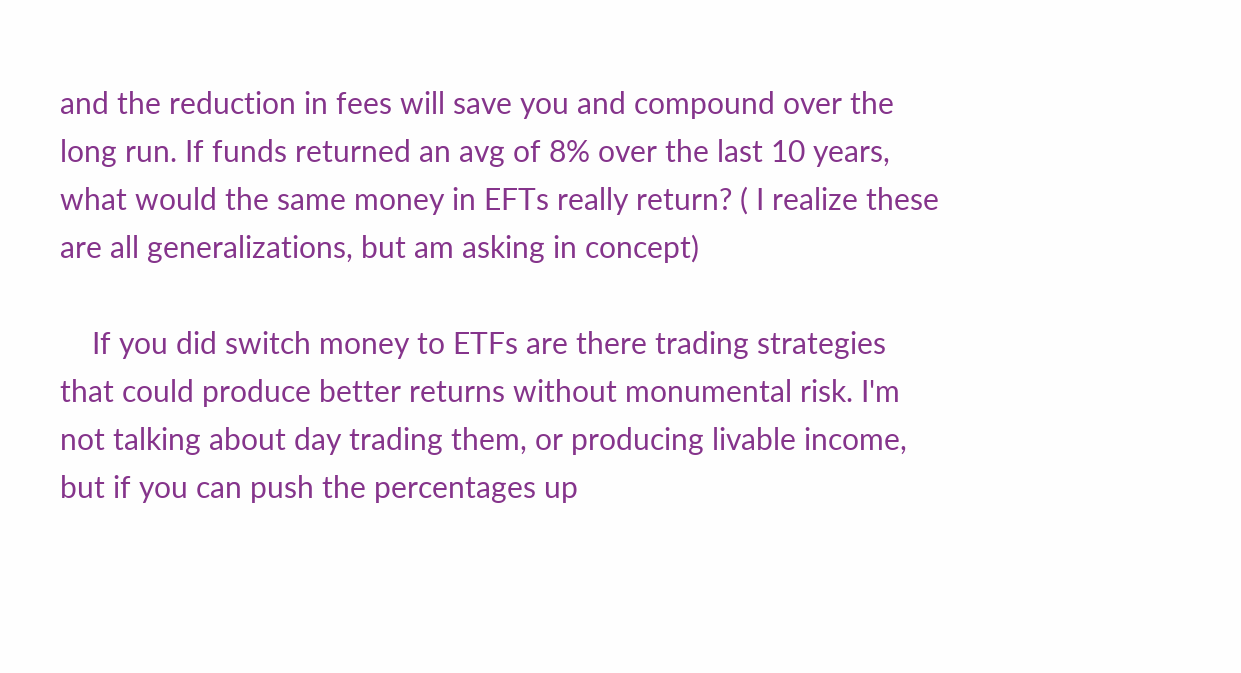and the reduction in fees will save you and compound over the long run. If funds returned an avg of 8% over the last 10 years, what would the same money in EFTs really return? ( I realize these are all generalizations, but am asking in concept)

    If you did switch money to ETFs are there trading strategies that could produce better returns without monumental risk. I'm not talking about day trading them, or producing livable income, but if you can push the percentages up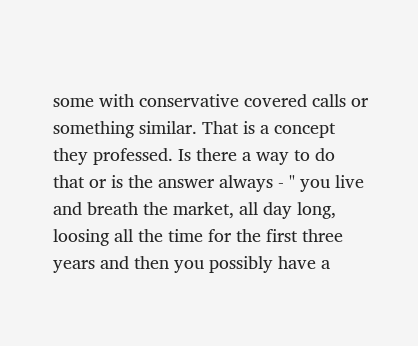some with conservative covered calls or something similar. That is a concept they professed. Is there a way to do that or is the answer always - " you live and breath the market, all day long, loosing all the time for the first three years and then you possibly have a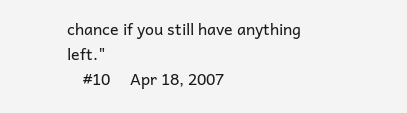chance if you still have anything left."
    #10     Apr 18, 2007